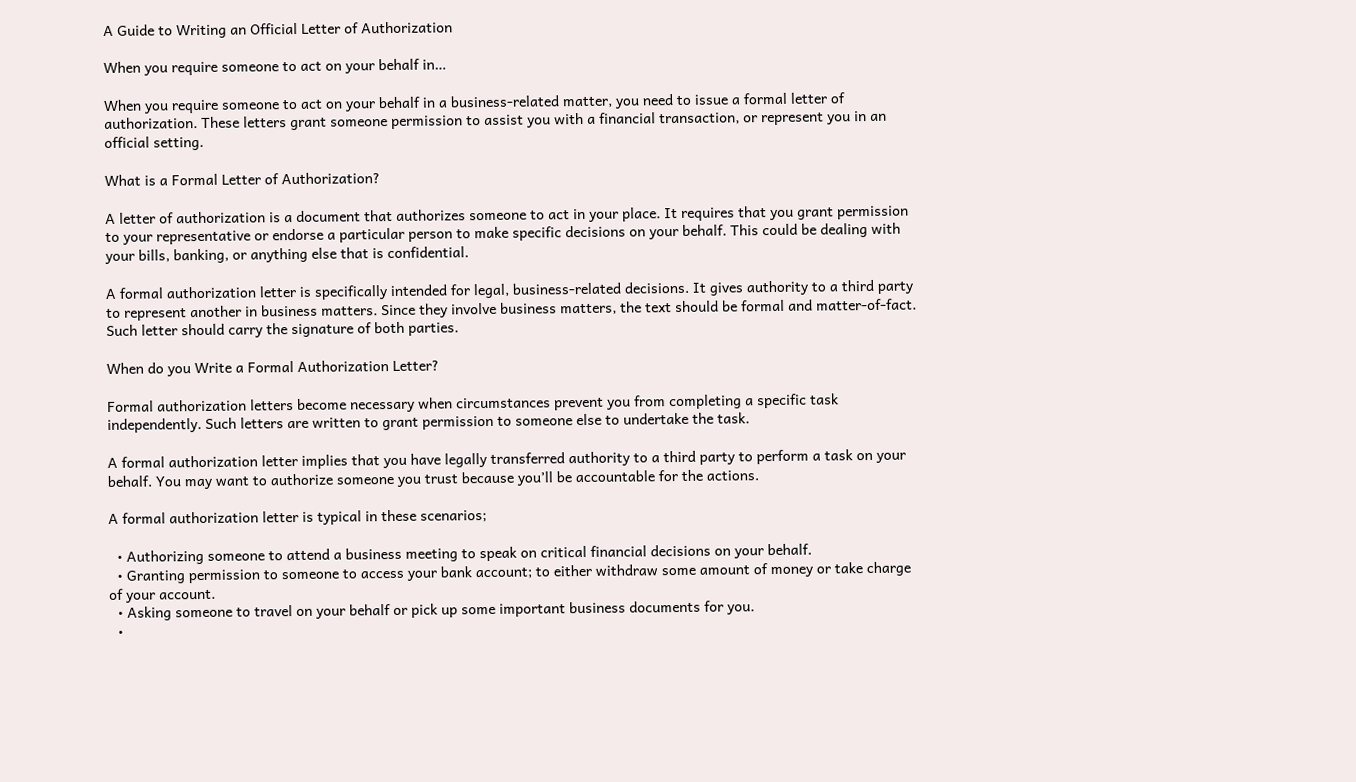A Guide to Writing an Official Letter of Authorization

When you require someone to act on your behalf in…

When you require someone to act on your behalf in a business-related matter, you need to issue a formal letter of authorization. These letters grant someone permission to assist you with a financial transaction, or represent you in an official setting.

What is a Formal Letter of Authorization?

A letter of authorization is a document that authorizes someone to act in your place. It requires that you grant permission to your representative or endorse a particular person to make specific decisions on your behalf. This could be dealing with your bills, banking, or anything else that is confidential.

A formal authorization letter is specifically intended for legal, business-related decisions. It gives authority to a third party to represent another in business matters. Since they involve business matters, the text should be formal and matter-of-fact. Such letter should carry the signature of both parties.

When do you Write a Formal Authorization Letter?

Formal authorization letters become necessary when circumstances prevent you from completing a specific task independently. Such letters are written to grant permission to someone else to undertake the task.

A formal authorization letter implies that you have legally transferred authority to a third party to perform a task on your behalf. You may want to authorize someone you trust because you’ll be accountable for the actions.

A formal authorization letter is typical in these scenarios;

  • Authorizing someone to attend a business meeting to speak on critical financial decisions on your behalf.
  • Granting permission to someone to access your bank account; to either withdraw some amount of money or take charge of your account.
  • Asking someone to travel on your behalf or pick up some important business documents for you.
  •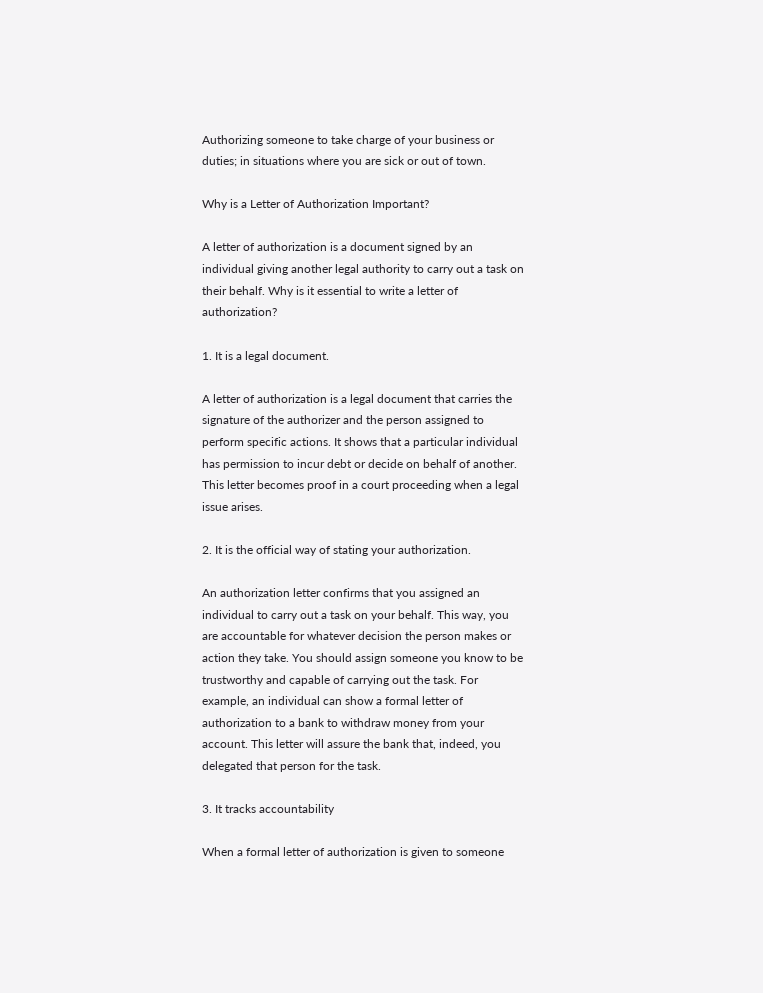Authorizing someone to take charge of your business or duties; in situations where you are sick or out of town.

Why is a Letter of Authorization Important?

A letter of authorization is a document signed by an individual giving another legal authority to carry out a task on their behalf. Why is it essential to write a letter of authorization?

1. It is a legal document.

A letter of authorization is a legal document that carries the signature of the authorizer and the person assigned to perform specific actions. It shows that a particular individual has permission to incur debt or decide on behalf of another. This letter becomes proof in a court proceeding when a legal issue arises.

2. It is the official way of stating your authorization.

An authorization letter confirms that you assigned an individual to carry out a task on your behalf. This way, you are accountable for whatever decision the person makes or action they take. You should assign someone you know to be trustworthy and capable of carrying out the task. For example, an individual can show a formal letter of authorization to a bank to withdraw money from your account. This letter will assure the bank that, indeed, you delegated that person for the task.

3. It tracks accountability

When a formal letter of authorization is given to someone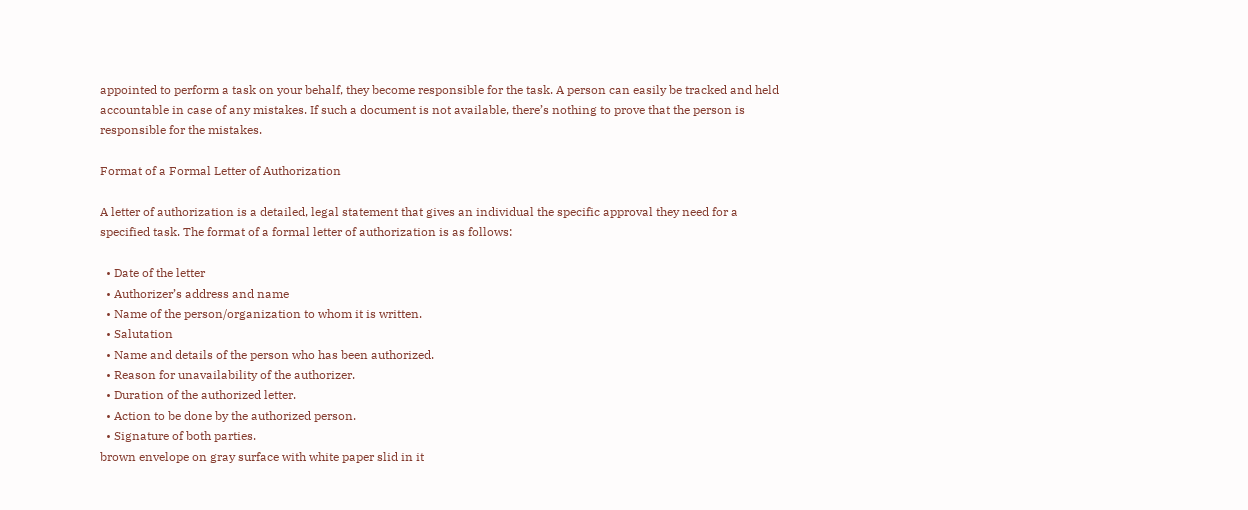appointed to perform a task on your behalf, they become responsible for the task. A person can easily be tracked and held accountable in case of any mistakes. If such a document is not available, there’s nothing to prove that the person is responsible for the mistakes.

Format of a Formal Letter of Authorization

A letter of authorization is a detailed, legal statement that gives an individual the specific approval they need for a specified task. The format of a formal letter of authorization is as follows:

  • Date of the letter
  • Authorizer’s address and name
  • Name of the person/organization to whom it is written.
  • Salutation
  • Name and details of the person who has been authorized.
  • Reason for unavailability of the authorizer.
  • Duration of the authorized letter.
  • Action to be done by the authorized person.
  • Signature of both parties.
brown envelope on gray surface with white paper slid in it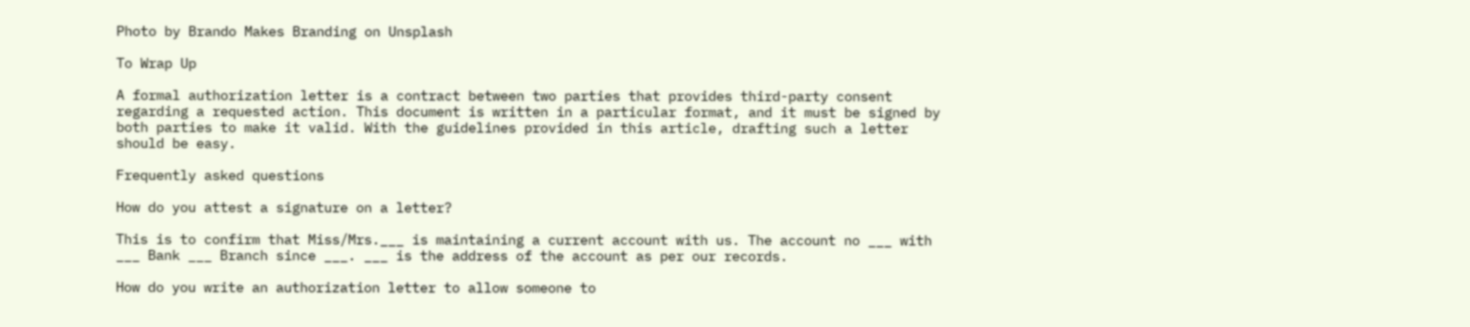Photo by Brando Makes Branding on Unsplash

To Wrap Up

A formal authorization letter is a contract between two parties that provides third-party consent regarding a requested action. This document is written in a particular format, and it must be signed by both parties to make it valid. With the guidelines provided in this article, drafting such a letter should be easy.

Frequently asked questions

How do you attest a signature on a letter?

This is to confirm that Miss/Mrs.___ is maintaining a current account with us. The account no ___ with ___ Bank ___ Branch since ___. ___ is the address of the account as per our records.

How do you write an authorization letter to allow someone to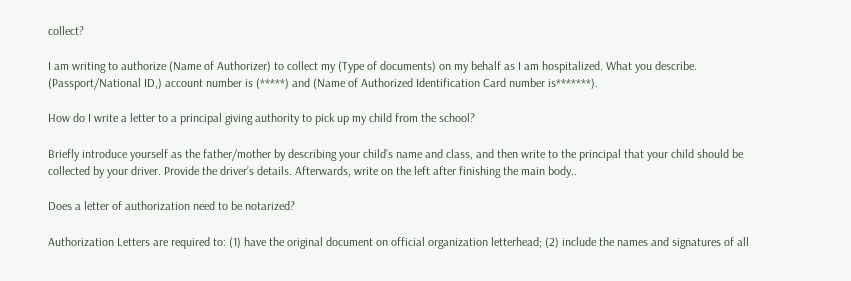collect?

I am writing to authorize (Name of Authorizer) to collect my (Type of documents) on my behalf as I am hospitalized. What you describe. (Passport/National ID,) account number is (*****) and (Name of Authorized Identification Card number is*******).

How do I write a letter to a principal giving authority to pick up my child from the school?

Briefly introduce yourself as the father/mother by describing your child’s name and class, and then write to the principal that your child should be collected by your driver. Provide the driver’s details. Afterwards, write on the left after finishing the main body..

Does a letter of authorization need to be notarized?

Authorization Letters are required to: (1) have the original document on official organization letterhead; (2) include the names and signatures of all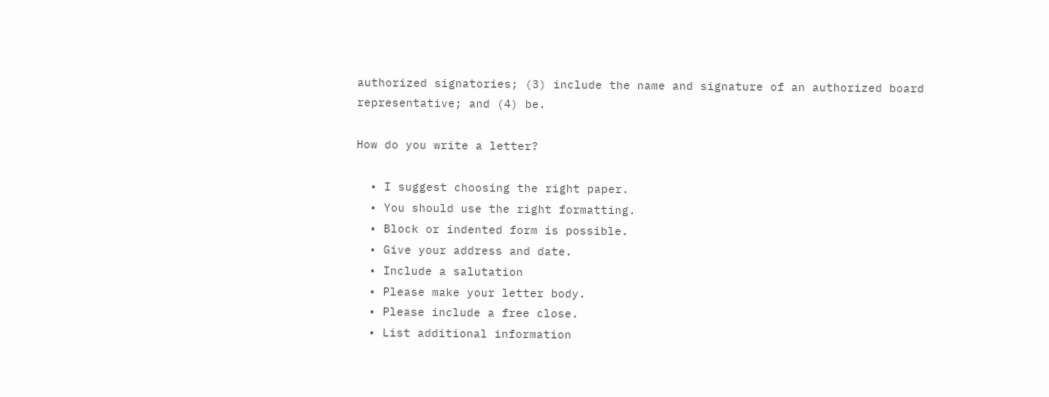authorized signatories; (3) include the name and signature of an authorized board representative; and (4) be.

How do you write a letter?

  • I suggest choosing the right paper.
  • You should use the right formatting.
  • Block or indented form is possible.
  • Give your address and date.
  • Include a salutation
  • Please make your letter body.
  • Please include a free close.
  • List additional information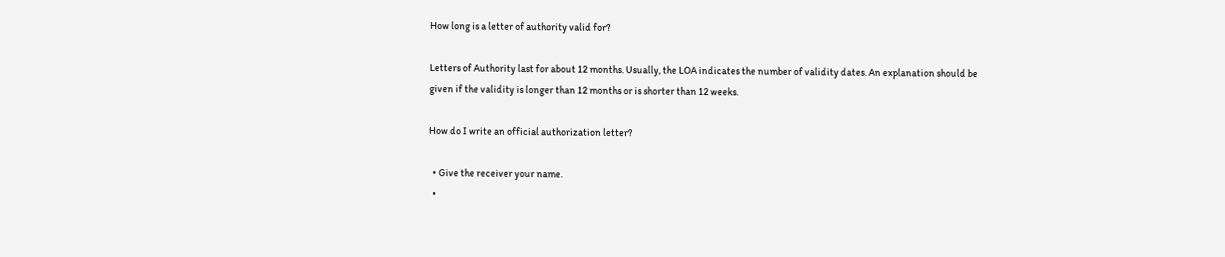How long is a letter of authority valid for?

Letters of Authority last for about 12 months. Usually, the LOA indicates the number of validity dates. An explanation should be given if the validity is longer than 12 months or is shorter than 12 weeks.

How do I write an official authorization letter?

  • Give the receiver your name.
  •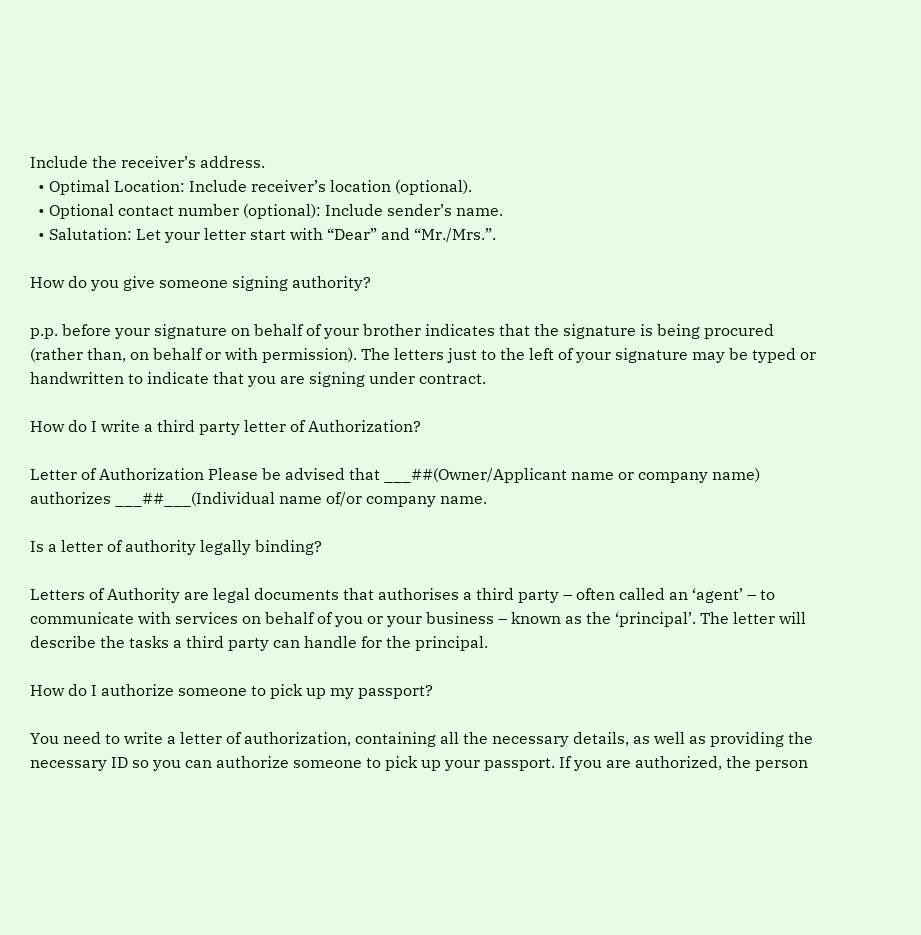Include the receiver’s address.
  • Optimal Location: Include receiver’s location (optional).
  • Optional contact number (optional): Include sender’s name.
  • Salutation: Let your letter start with “Dear” and “Mr./Mrs.”.

How do you give someone signing authority?

p.p. before your signature on behalf of your brother indicates that the signature is being procured (rather than, on behalf or with permission). The letters just to the left of your signature may be typed or handwritten to indicate that you are signing under contract.

How do I write a third party letter of Authorization?

Letter of Authorization Please be advised that ___##(Owner/Applicant name or company name) authorizes ___##___(Individual name of/or company name.

Is a letter of authority legally binding?

Letters of Authority are legal documents that authorises a third party – often called an ‘agent’ – to communicate with services on behalf of you or your business – known as the ‘principal’. The letter will describe the tasks a third party can handle for the principal.

How do I authorize someone to pick up my passport?

You need to write a letter of authorization, containing all the necessary details, as well as providing the necessary ID so you can authorize someone to pick up your passport. If you are authorized, the person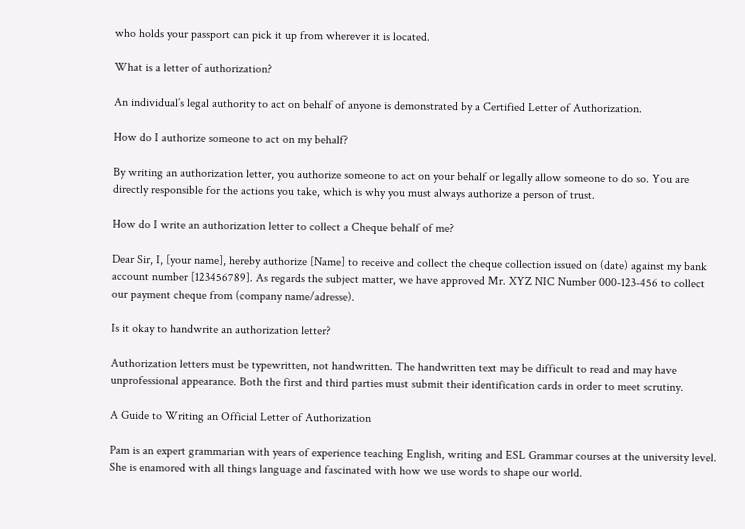who holds your passport can pick it up from wherever it is located.

What is a letter of authorization?

An individual’s legal authority to act on behalf of anyone is demonstrated by a Certified Letter of Authorization.

How do I authorize someone to act on my behalf?

By writing an authorization letter, you authorize someone to act on your behalf or legally allow someone to do so. You are directly responsible for the actions you take, which is why you must always authorize a person of trust.

How do I write an authorization letter to collect a Cheque behalf of me?

Dear Sir, I, [your name], hereby authorize [Name] to receive and collect the cheque collection issued on (date) against my bank account number [123456789]. As regards the subject matter, we have approved Mr. XYZ NIC Number 000-123-456 to collect our payment cheque from (company name/adresse).

Is it okay to handwrite an authorization letter?

Authorization letters must be typewritten, not handwritten. The handwritten text may be difficult to read and may have unprofessional appearance. Both the first and third parties must submit their identification cards in order to meet scrutiny.

A Guide to Writing an Official Letter of Authorization

Pam is an expert grammarian with years of experience teaching English, writing and ESL Grammar courses at the university level. She is enamored with all things language and fascinated with how we use words to shape our world.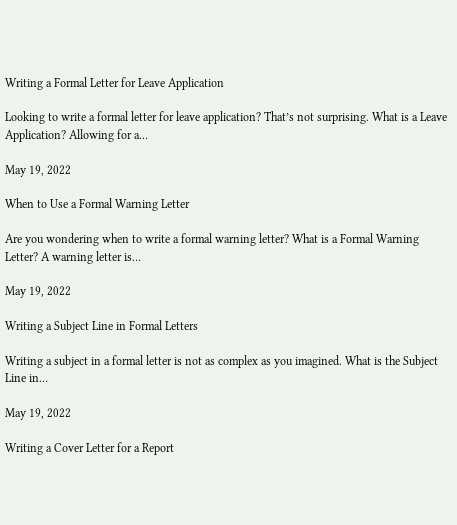Writing a Formal Letter for Leave Application

Looking to write a formal letter for leave application? That’s not surprising. What is a Leave Application? Allowing for a…

May 19, 2022

When to Use a Formal Warning Letter

Are you wondering when to write a formal warning letter? What is a Formal Warning Letter? A warning letter is…

May 19, 2022

Writing a Subject Line in Formal Letters

Writing a subject in a formal letter is not as complex as you imagined. What is the Subject Line in…

May 19, 2022

Writing a Cover Letter for a Report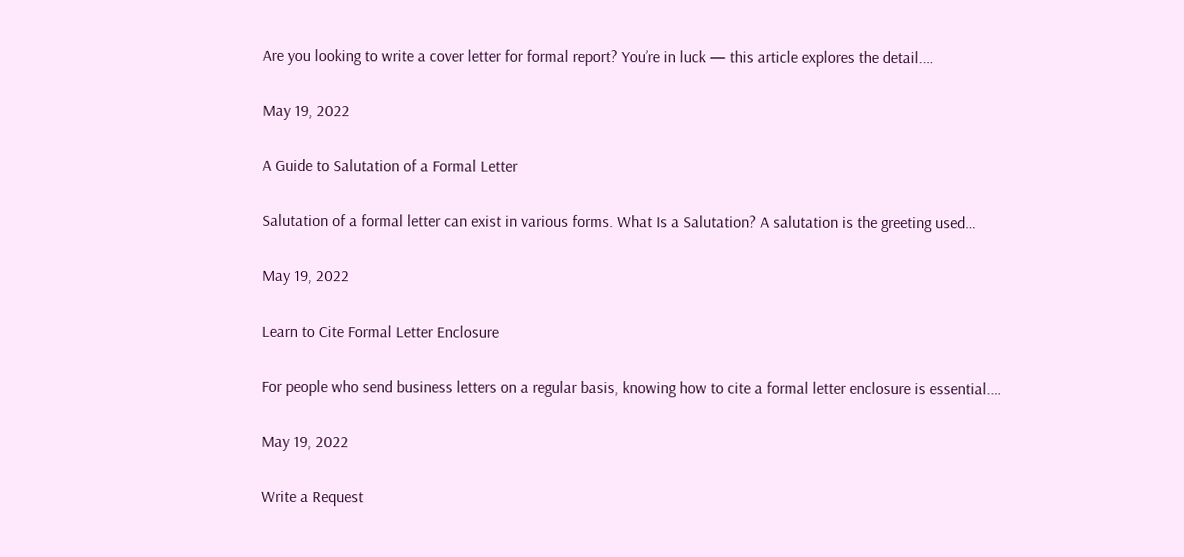Are you looking to write a cover letter for formal report? You’re in luck — this article explores the detail.…

May 19, 2022

A Guide to Salutation of a Formal Letter

Salutation of a formal letter can exist in various forms. What Is a Salutation? A salutation is the greeting used…

May 19, 2022

Learn to Cite Formal Letter Enclosure

For people who send business letters on a regular basis, knowing how to cite a formal letter enclosure is essential.…

May 19, 2022

Write a Request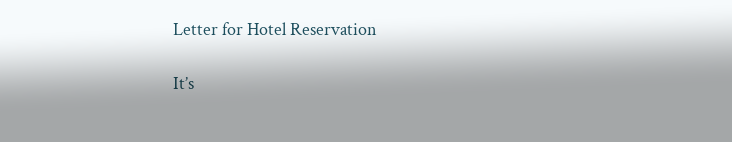Letter for Hotel Reservation

It’s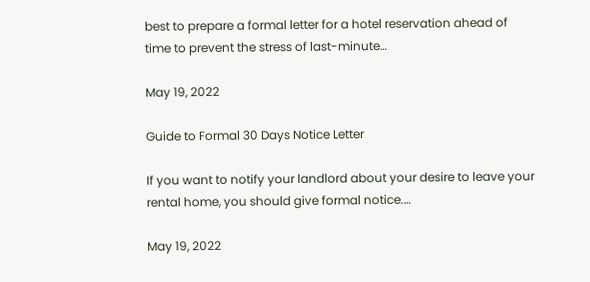best to prepare a formal letter for a hotel reservation ahead of time to prevent the stress of last-minute…

May 19, 2022

Guide to Formal 30 Days Notice Letter

If you want to notify your landlord about your desire to leave your rental home, you should give formal notice.…

May 19, 2022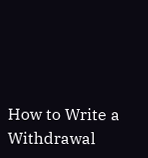How to Write a Withdrawal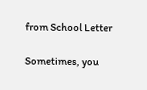from School Letter

Sometimes, you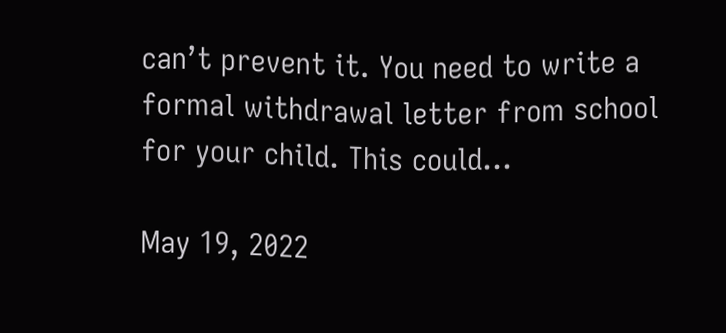can’t prevent it. You need to write a formal withdrawal letter from school for your child. This could…

May 19, 2022